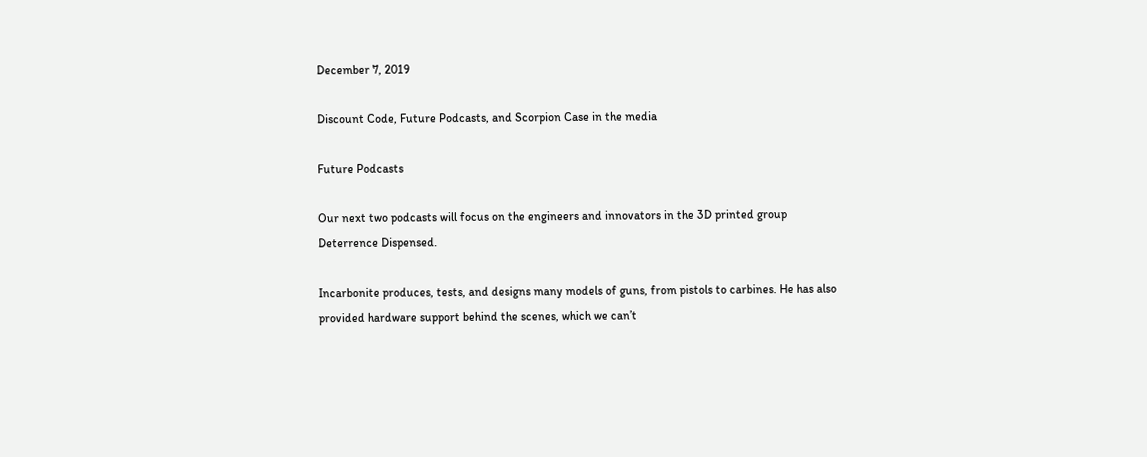December 7, 2019

Discount Code, Future Podcasts, and Scorpion Case in the media

Future Podcasts

Our next two podcasts will focus on the engineers and innovators in the 3D printed group Deterrence Dispensed.

Incarbonite produces, tests, and designs many models of guns, from pistols to carbines. He has also provided hardware support behind the scenes, which we can’t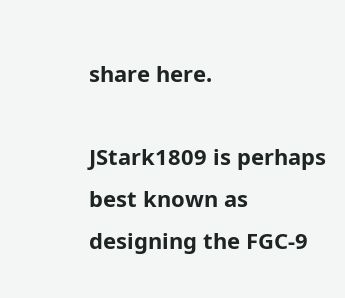share here.

JStark1809 is perhaps best known as designing the FGC-9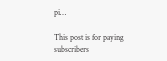pi…

This post is for paying subscribers